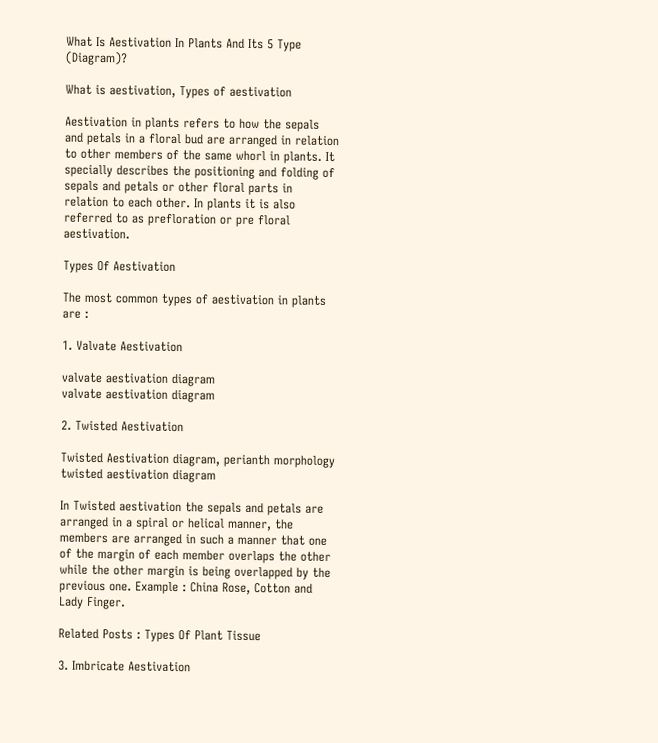What Is Aestivation In Plants And Its 5 Type (Diagram)?

What is aestivation, Types of aestivation

Aestivation in plants refers to how the sepals and petals in a floral bud are arranged in relation to other members of the same whorl in plants. It specially describes the positioning and folding of sepals and petals or other floral parts in relation to each other. In plants it is also referred to as prefloration or pre floral aestivation.

Types Of Aestivation

The most common types of aestivation in plants are :

1. Valvate Aestivation

valvate aestivation diagram
valvate aestivation diagram

2. Twisted Aestivation

Twisted Aestivation diagram, perianth morphology
twisted aestivation diagram

In Twisted aestivation the sepals and petals are arranged in a spiral or helical manner, the members are arranged in such a manner that one of the margin of each member overlaps the other while the other margin is being overlapped by the previous one. Example : China Rose, Cotton and Lady Finger.

Related Posts : Types Of Plant Tissue

3. Imbricate Aestivation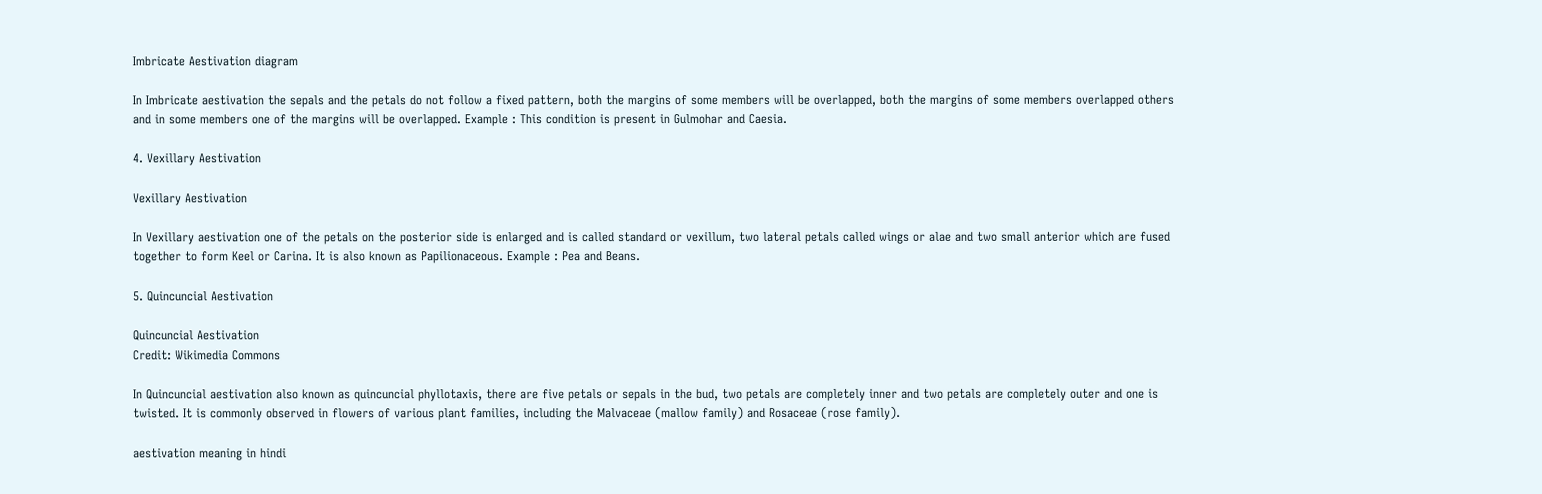Imbricate Aestivation diagram

In Imbricate aestivation the sepals and the petals do not follow a fixed pattern, both the margins of some members will be overlapped, both the margins of some members overlapped others and in some members one of the margins will be overlapped. Example : This condition is present in Gulmohar and Caesia.

4. Vexillary Aestivation

Vexillary Aestivation

In Vexillary aestivation one of the petals on the posterior side is enlarged and is called standard or vexillum, two lateral petals called wings or alae and two small anterior which are fused together to form Keel or Carina. It is also known as Papilionaceous. Example : Pea and Beans.

5. Quincuncial Aestivation

Quincuncial Aestivation
Credit: Wikimedia Commons

In Quincuncial aestivation also known as quincuncial phyllotaxis, there are five petals or sepals in the bud, two petals are completely inner and two petals are completely outer and one is twisted. It is commonly observed in flowers of various plant families, including the Malvaceae (mallow family) and Rosaceae (rose family).

aestivation meaning in hindi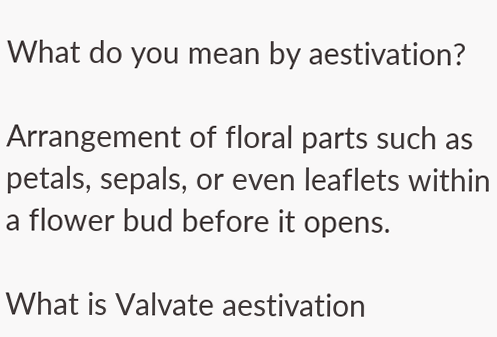What do you mean by aestivation?

Arrangement of floral parts such as petals, sepals, or even leaflets within a flower bud before it opens.

What is Valvate aestivation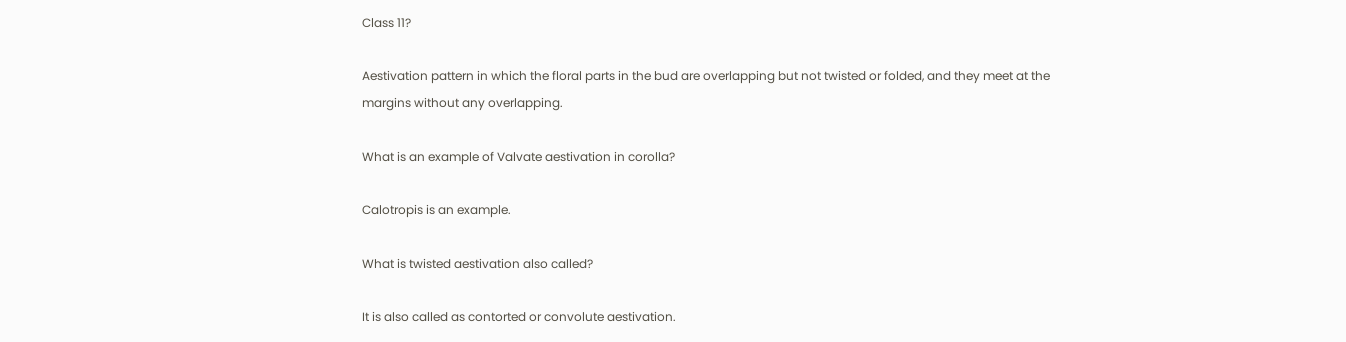Class 11?

Aestivation pattern in which the floral parts in the bud are overlapping but not twisted or folded, and they meet at the margins without any overlapping.

What is an example of Valvate aestivation in corolla?

Calotropis is an example.

What is twisted aestivation also called?

It is also called as contorted or convolute aestivation.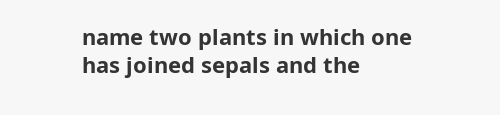name two plants in which one has joined sepals and the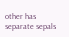other has separate sepals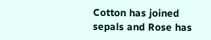Cotton has joined sepals and Rose has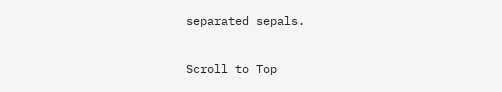separated sepals.

Scroll to Top